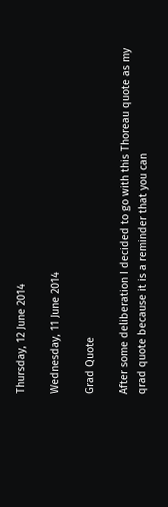Thursday, 12 June 2014

Wednesday, 11 June 2014

Grad Quote

After some deliberation I decided to go with this Thoreau quote as my qrad quote because it is a reminder that you can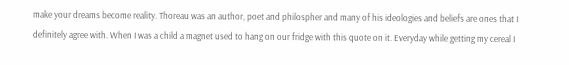make your dreams become reality. Thoreau was an author, poet and philospher and many of his ideologies and beliefs are ones that I definitely agree with. When I was a child a magnet used to hang on our fridge with this quote on it. Everyday while getting my cereal I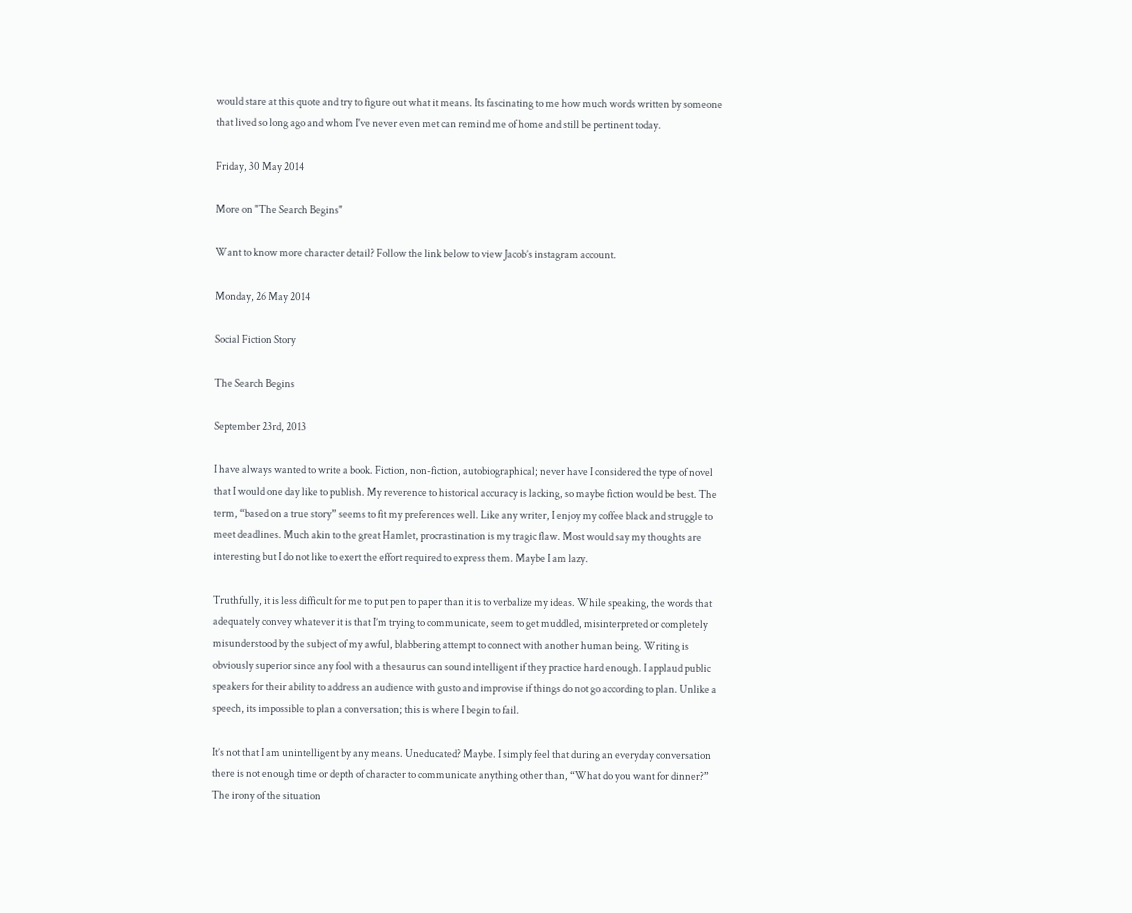would stare at this quote and try to figure out what it means. Its fascinating to me how much words written by someone that lived so long ago and whom I've never even met can remind me of home and still be pertinent today.

Friday, 30 May 2014

More on "The Search Begins"

Want to know more character detail? Follow the link below to view Jacob’s instagram account.

Monday, 26 May 2014

Social Fiction Story

The Search Begins

September 23rd, 2013

I have always wanted to write a book. Fiction, non-fiction, autobiographical; never have I considered the type of novel that I would one day like to publish. My reverence to historical accuracy is lacking, so maybe fiction would be best. The term, “based on a true story” seems to fit my preferences well. Like any writer, I enjoy my coffee black and struggle to meet deadlines. Much akin to the great Hamlet, procrastination is my tragic flaw. Most would say my thoughts are interesting but I do not like to exert the effort required to express them. Maybe I am lazy.

Truthfully, it is less difficult for me to put pen to paper than it is to verbalize my ideas. While speaking, the words that adequately convey whatever it is that I’m trying to communicate, seem to get muddled, misinterpreted or completely misunderstood by the subject of my awful, blabbering attempt to connect with another human being. Writing is obviously superior since any fool with a thesaurus can sound intelligent if they practice hard enough. I applaud public speakers for their ability to address an audience with gusto and improvise if things do not go according to plan. Unlike a speech, its impossible to plan a conversation; this is where I begin to fail.

It’s not that I am unintelligent by any means. Uneducated? Maybe. I simply feel that during an everyday conversation there is not enough time or depth of character to communicate anything other than, “What do you want for dinner?” The irony of the situation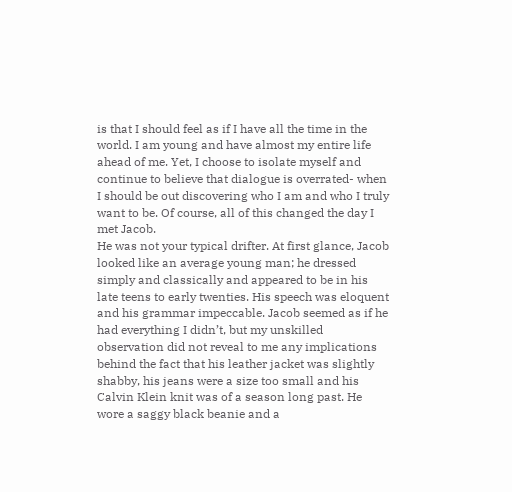is that I should feel as if I have all the time in the world. I am young and have almost my entire life ahead of me. Yet, I choose to isolate myself and continue to believe that dialogue is overrated- when I should be out discovering who I am and who I truly want to be. Of course, all of this changed the day I met Jacob.
He was not your typical drifter. At first glance, Jacob looked like an average young man; he dressed simply and classically and appeared to be in his late teens to early twenties. His speech was eloquent and his grammar impeccable. Jacob seemed as if he had everything I didn’t, but my unskilled observation did not reveal to me any implications behind the fact that his leather jacket was slightly shabby, his jeans were a size too small and his Calvin Klein knit was of a season long past. He wore a saggy black beanie and a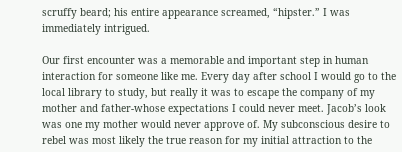scruffy beard; his entire appearance screamed, “hipster.” I was immediately intrigued.

Our first encounter was a memorable and important step in human interaction for someone like me. Every day after school I would go to the local library to study, but really it was to escape the company of my mother and father-whose expectations I could never meet. Jacob’s look was one my mother would never approve of. My subconscious desire to rebel was most likely the true reason for my initial attraction to the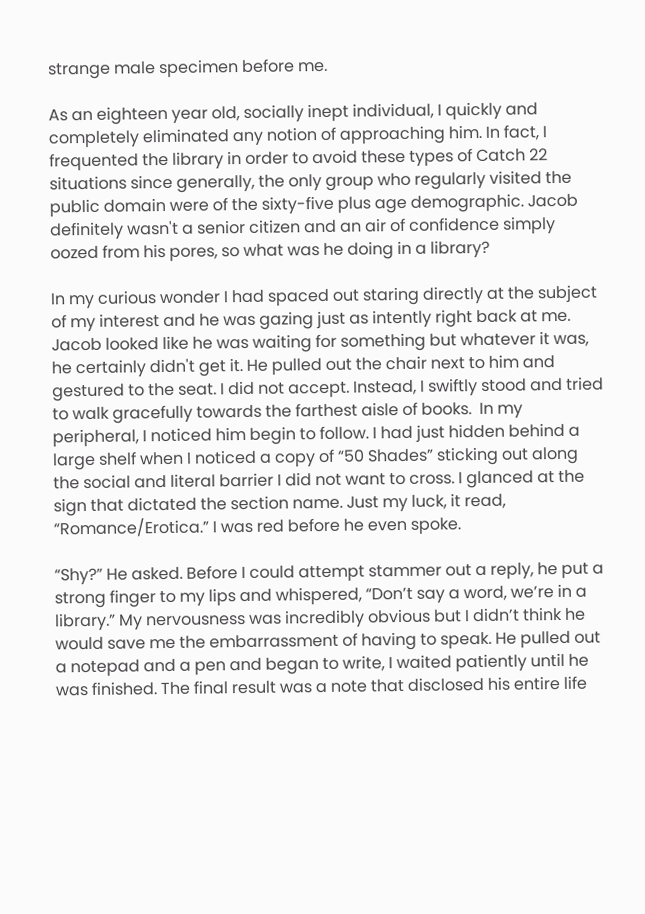strange male specimen before me.

As an eighteen year old, socially inept individual, I quickly and completely eliminated any notion of approaching him. In fact, I frequented the library in order to avoid these types of Catch 22 situations since generally, the only group who regularly visited the public domain were of the sixty-five plus age demographic. Jacob definitely wasn't a senior citizen and an air of confidence simply oozed from his pores, so what was he doing in a library?

In my curious wonder I had spaced out staring directly at the subject of my interest and he was gazing just as intently right back at me. Jacob looked like he was waiting for something but whatever it was, he certainly didn't get it. He pulled out the chair next to him and gestured to the seat. I did not accept. Instead, I swiftly stood and tried to walk gracefully towards the farthest aisle of books.  In my peripheral, I noticed him begin to follow. I had just hidden behind a large shelf when I noticed a copy of “50 Shades” sticking out along the social and literal barrier I did not want to cross. I glanced at the sign that dictated the section name. Just my luck, it read, “Romance/Erotica.” I was red before he even spoke.

“Shy?” He asked. Before I could attempt stammer out a reply, he put a strong finger to my lips and whispered, “Don’t say a word, we’re in a library.” My nervousness was incredibly obvious but I didn’t think he would save me the embarrassment of having to speak. He pulled out a notepad and a pen and began to write, I waited patiently until he was finished. The final result was a note that disclosed his entire life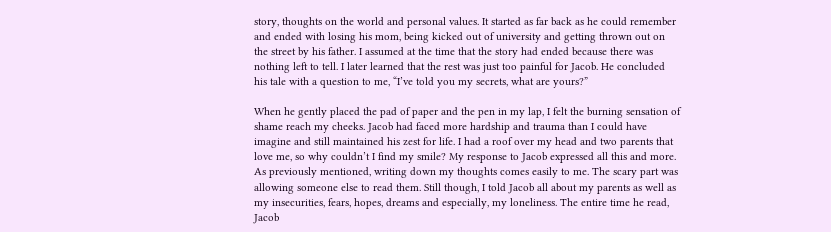story, thoughts on the world and personal values. It started as far back as he could remember and ended with losing his mom, being kicked out of university and getting thrown out on the street by his father. I assumed at the time that the story had ended because there was nothing left to tell. I later learned that the rest was just too painful for Jacob. He concluded his tale with a question to me, “I’ve told you my secrets, what are yours?”

When he gently placed the pad of paper and the pen in my lap, I felt the burning sensation of shame reach my cheeks. Jacob had faced more hardship and trauma than I could have imagine and still maintained his zest for life. I had a roof over my head and two parents that love me, so why couldn’t I find my smile? My response to Jacob expressed all this and more. As previously mentioned, writing down my thoughts comes easily to me. The scary part was allowing someone else to read them. Still though, I told Jacob all about my parents as well as my insecurities, fears, hopes, dreams and especially, my loneliness. The entire time he read, Jacob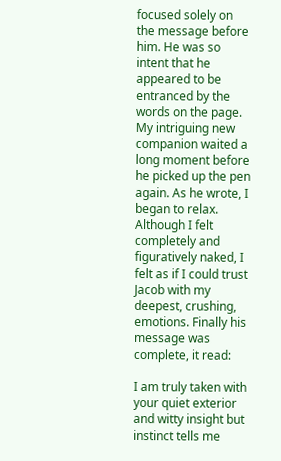focused solely on the message before him. He was so intent that he appeared to be entranced by the words on the page. My intriguing new companion waited a long moment before he picked up the pen again. As he wrote, I began to relax. Although I felt completely and figuratively naked, I felt as if I could trust Jacob with my deepest, crushing, emotions. Finally his message was complete, it read:

I am truly taken with your quiet exterior and witty insight but instinct tells me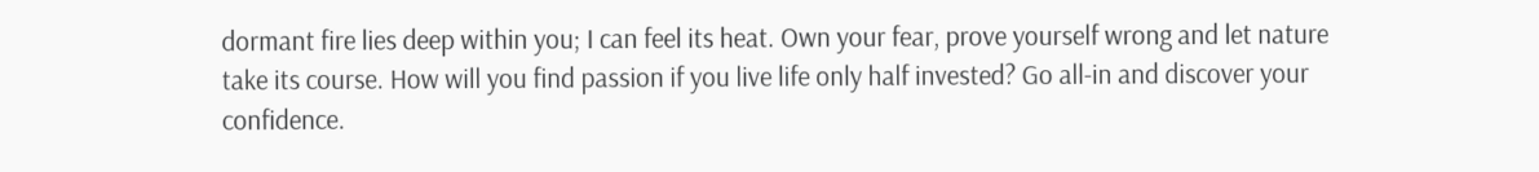dormant fire lies deep within you; I can feel its heat. Own your fear, prove yourself wrong and let nature take its course. How will you find passion if you live life only half invested? Go all-in and discover your confidence.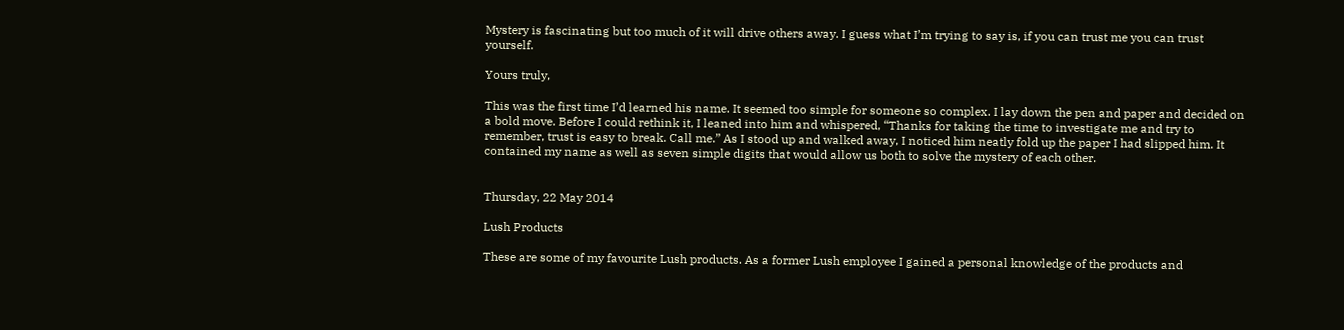Mystery is fascinating but too much of it will drive others away. I guess what I’m trying to say is, if you can trust me you can trust yourself.

Yours truly,

This was the first time I’d learned his name. It seemed too simple for someone so complex. I lay down the pen and paper and decided on a bold move. Before I could rethink it, I leaned into him and whispered, “Thanks for taking the time to investigate me and try to remember, trust is easy to break. Call me.” As I stood up and walked away, I noticed him neatly fold up the paper I had slipped him. It contained my name as well as seven simple digits that would allow us both to solve the mystery of each other.


Thursday, 22 May 2014

Lush Products

These are some of my favourite Lush products. As a former Lush employee I gained a personal knowledge of the products and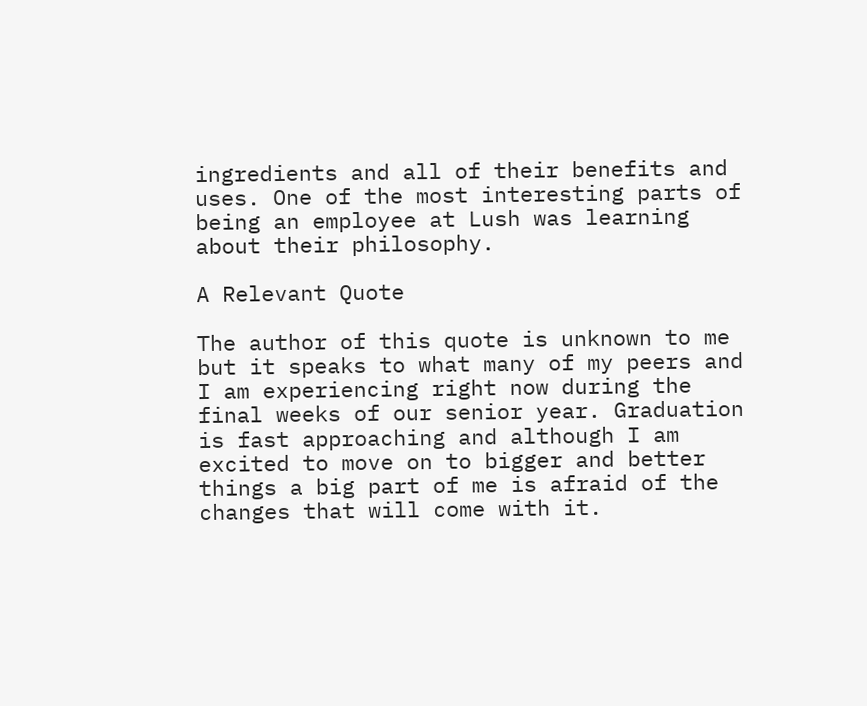ingredients and all of their benefits and uses. One of the most interesting parts of being an employee at Lush was learning about their philosophy.

A Relevant Quote

The author of this quote is unknown to me but it speaks to what many of my peers and I am experiencing right now during the final weeks of our senior year. Graduation is fast approaching and although I am excited to move on to bigger and better things a big part of me is afraid of the changes that will come with it.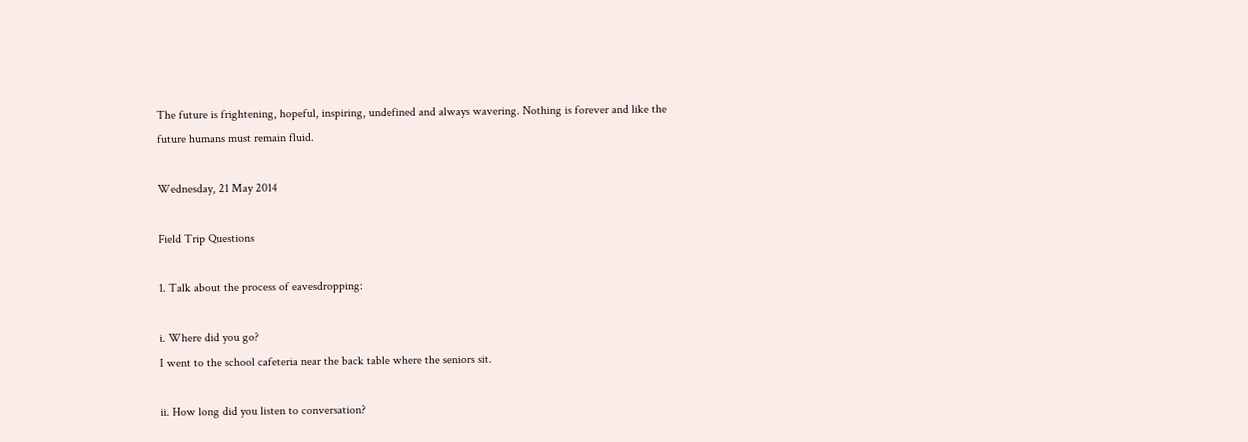The future is frightening, hopeful, inspiring, undefined and always wavering. Nothing is forever and like the future humans must remain fluid.

Wednesday, 21 May 2014

Field Trip Questions

1. Talk about the process of eavesdropping:

i. Where did you go?
I went to the school cafeteria near the back table where the seniors sit.

ii. How long did you listen to conversation?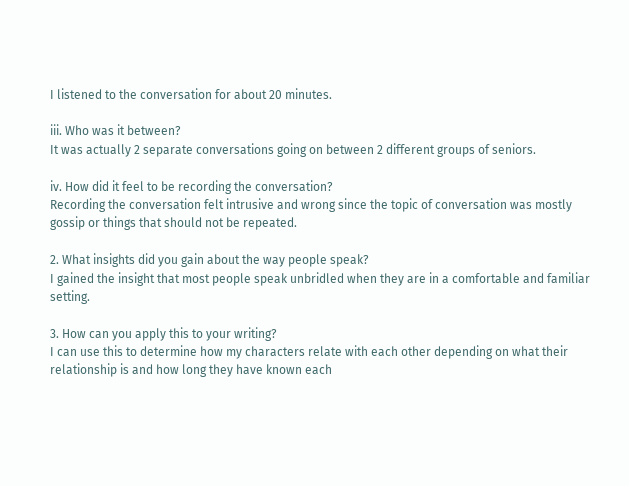I listened to the conversation for about 20 minutes.

iii. Who was it between?
It was actually 2 separate conversations going on between 2 different groups of seniors.

iv. How did it feel to be recording the conversation?
Recording the conversation felt intrusive and wrong since the topic of conversation was mostly gossip or things that should not be repeated.

2. What insights did you gain about the way people speak?
I gained the insight that most people speak unbridled when they are in a comfortable and familiar setting.

3. How can you apply this to your writing?
I can use this to determine how my characters relate with each other depending on what their relationship is and how long they have known each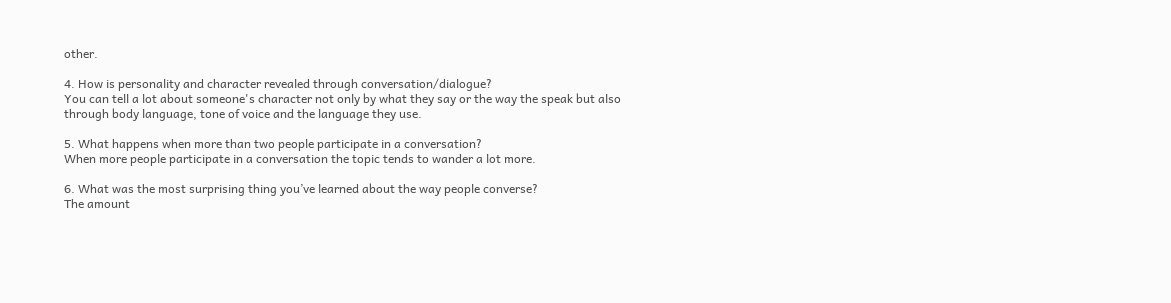other.

4. How is personality and character revealed through conversation/dialogue?
You can tell a lot about someone's character not only by what they say or the way the speak but also through body language, tone of voice and the language they use.

5. What happens when more than two people participate in a conversation?
When more people participate in a conversation the topic tends to wander a lot more.

6. What was the most surprising thing you’ve learned about the way people converse?
The amount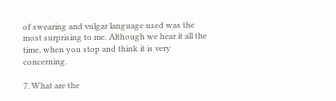of swearing and vulgar language used was the most surprising to me. Although we hear it all the time, when you stop and think it is very concerning.

7. What are the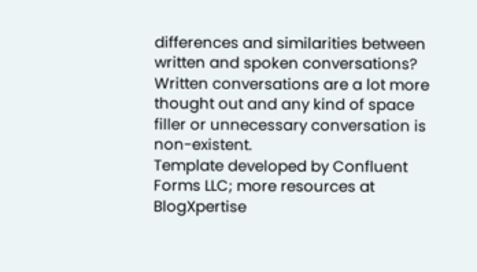differences and similarities between written and spoken conversations?
Written conversations are a lot more thought out and any kind of space filler or unnecessary conversation is non-existent.
Template developed by Confluent Forms LLC; more resources at BlogXpertise